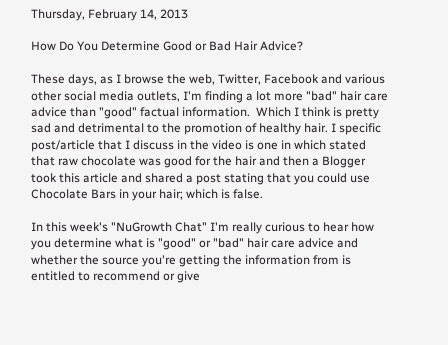Thursday, February 14, 2013

How Do You Determine Good or Bad Hair Advice?

These days, as I browse the web, Twitter, Facebook and various other social media outlets, I'm finding a lot more "bad" hair care advice than "good" factual information.  Which I think is pretty sad and detrimental to the promotion of healthy hair. I specific post/article that I discuss in the video is one in which stated that raw chocolate was good for the hair and then a Blogger took this article and shared a post stating that you could use Chocolate Bars in your hair; which is false.

In this week's "NuGrowth Chat" I'm really curious to hear how you determine what is "good" or "bad" hair care advice and whether the source you're getting the information from is entitled to recommend or give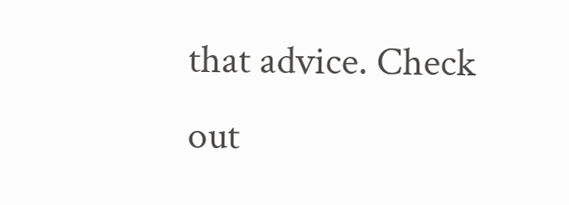that advice. Check out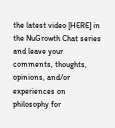the latest video [HERE] in the NuGrowth Chat series and leave your comments, thoughts, opinions, and/or experiences on philosophy for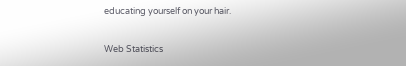educating yourself on your hair.

Web Statistics